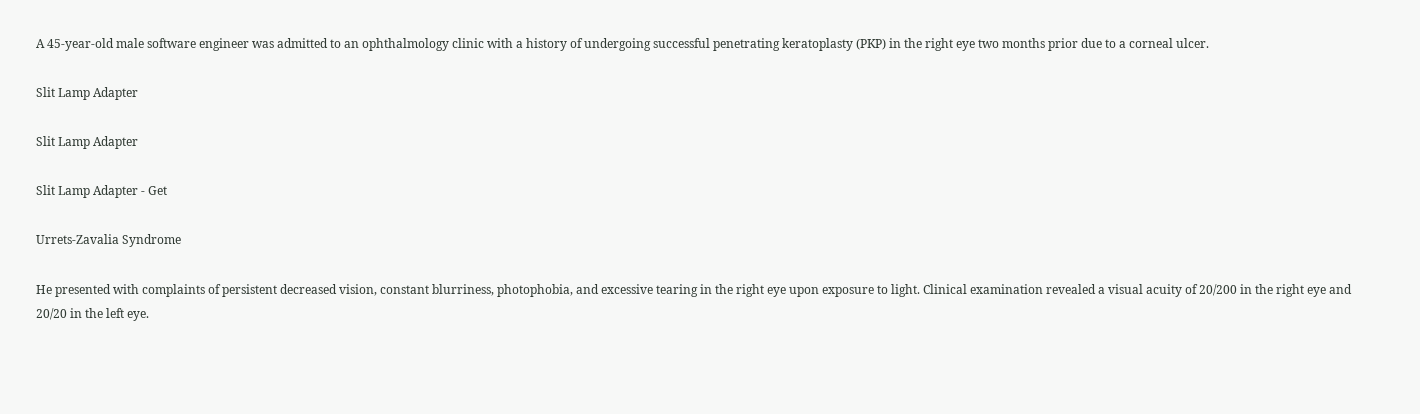A 45-year-old male software engineer was admitted to an ophthalmology clinic with a history of undergoing successful penetrating keratoplasty (PKP) in the right eye two months prior due to a corneal ulcer.

Slit Lamp Adapter

Slit Lamp Adapter

Slit Lamp Adapter - Get

Urrets-Zavalia Syndrome

He presented with complaints of persistent decreased vision, constant blurriness, photophobia, and excessive tearing in the right eye upon exposure to light. Clinical examination revealed a visual acuity of 20/200 in the right eye and 20/20 in the left eye.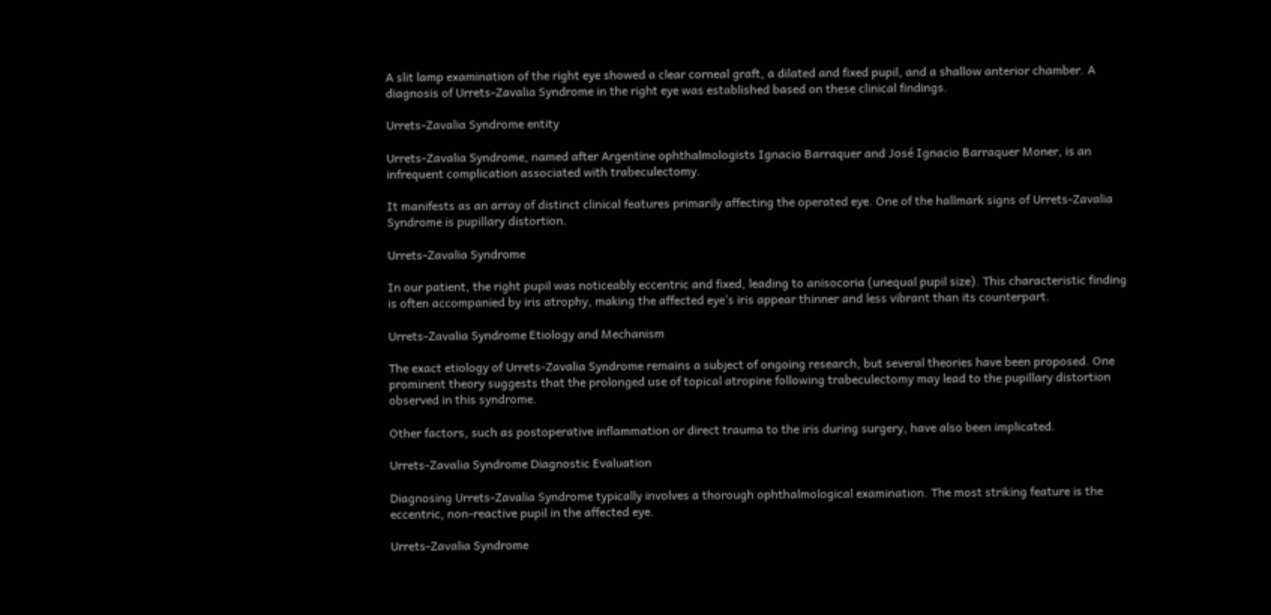A slit lamp examination of the right eye showed a clear corneal graft, a dilated and fixed pupil, and a shallow anterior chamber. A diagnosis of Urrets-Zavalia Syndrome in the right eye was established based on these clinical findings.

Urrets-Zavalia Syndrome entity

Urrets-Zavalia Syndrome, named after Argentine ophthalmologists Ignacio Barraquer and José Ignacio Barraquer Moner, is an infrequent complication associated with trabeculectomy.

It manifests as an array of distinct clinical features primarily affecting the operated eye. One of the hallmark signs of Urrets-Zavalia Syndrome is pupillary distortion.

Urrets-Zavalia Syndrome

In our patient, the right pupil was noticeably eccentric and fixed, leading to anisocoria (unequal pupil size). This characteristic finding is often accompanied by iris atrophy, making the affected eye’s iris appear thinner and less vibrant than its counterpart.

Urrets-Zavalia Syndrome Etiology and Mechanism

The exact etiology of Urrets-Zavalia Syndrome remains a subject of ongoing research, but several theories have been proposed. One prominent theory suggests that the prolonged use of topical atropine following trabeculectomy may lead to the pupillary distortion observed in this syndrome.

Other factors, such as postoperative inflammation or direct trauma to the iris during surgery, have also been implicated.

Urrets-Zavalia Syndrome Diagnostic Evaluation

Diagnosing Urrets-Zavalia Syndrome typically involves a thorough ophthalmological examination. The most striking feature is the eccentric, non-reactive pupil in the affected eye.

Urrets-Zavalia Syndrome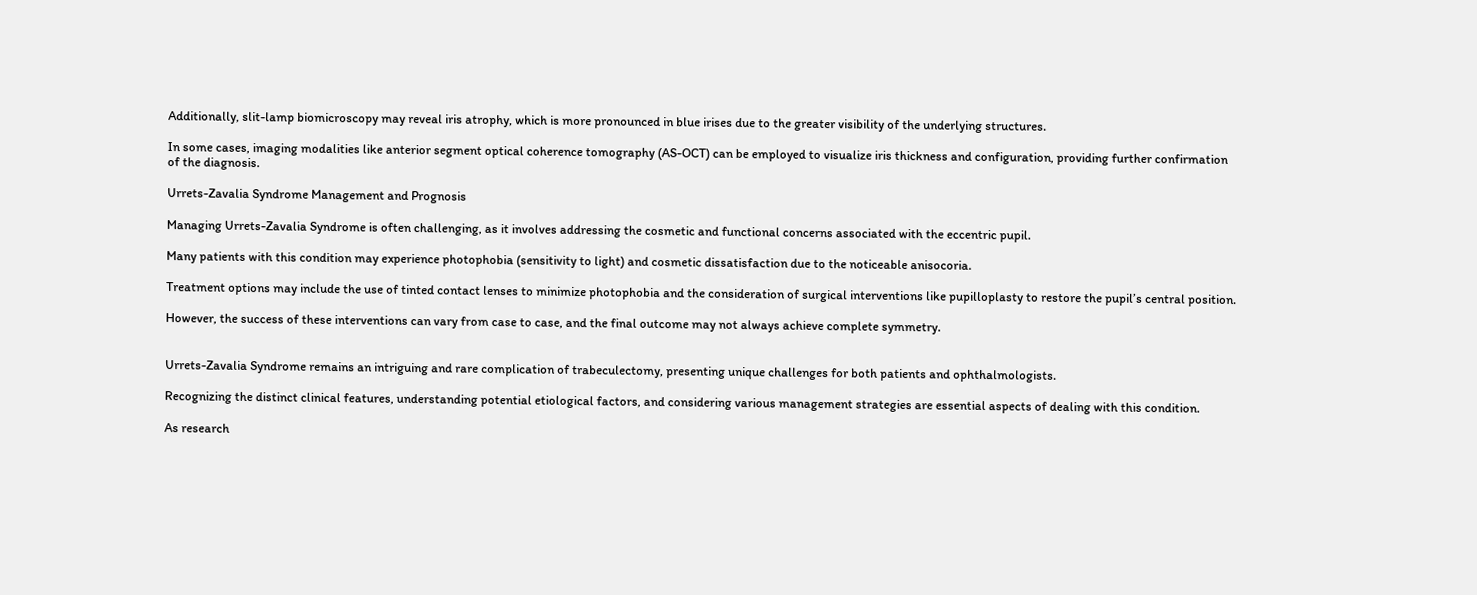Additionally, slit-lamp biomicroscopy may reveal iris atrophy, which is more pronounced in blue irises due to the greater visibility of the underlying structures.

In some cases, imaging modalities like anterior segment optical coherence tomography (AS-OCT) can be employed to visualize iris thickness and configuration, providing further confirmation of the diagnosis.

Urrets-Zavalia Syndrome Management and Prognosis

Managing Urrets-Zavalia Syndrome is often challenging, as it involves addressing the cosmetic and functional concerns associated with the eccentric pupil.

Many patients with this condition may experience photophobia (sensitivity to light) and cosmetic dissatisfaction due to the noticeable anisocoria.

Treatment options may include the use of tinted contact lenses to minimize photophobia and the consideration of surgical interventions like pupilloplasty to restore the pupil’s central position.

However, the success of these interventions can vary from case to case, and the final outcome may not always achieve complete symmetry.


Urrets-Zavalia Syndrome remains an intriguing and rare complication of trabeculectomy, presenting unique challenges for both patients and ophthalmologists.

Recognizing the distinct clinical features, understanding potential etiological factors, and considering various management strategies are essential aspects of dealing with this condition.

As research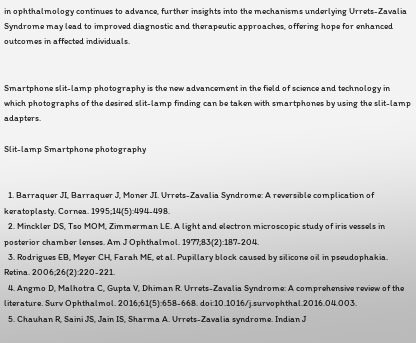in ophthalmology continues to advance, further insights into the mechanisms underlying Urrets-Zavalia Syndrome may lead to improved diagnostic and therapeutic approaches, offering hope for enhanced outcomes in affected individuals.


Smartphone slit-lamp photography is the new advancement in the field of science and technology in which photographs of the desired slit-lamp finding can be taken with smartphones by using the slit-lamp adapters.

Slit-lamp Smartphone photography


  1. Barraquer JI, Barraquer J, Moner JI. Urrets-Zavalia Syndrome: A reversible complication of keratoplasty. Cornea. 1995;14(5):494-498.
  2. Minckler DS, Tso MOM, Zimmerman LE. A light and electron microscopic study of iris vessels in posterior chamber lenses. Am J Ophthalmol. 1977;83(2):187-204.
  3. Rodrigues EB, Meyer CH, Farah ME, et al. Pupillary block caused by silicone oil in pseudophakia. Retina. 2006;26(2):220-221.
  4. Angmo D, Malhotra C, Gupta V, Dhiman R. Urrets-Zavalia Syndrome: A comprehensive review of the literature. Surv Ophthalmol. 2016;61(5):658-668. doi:10.1016/j.survophthal.2016.04.003.
  5. Chauhan R, Saini JS, Jain IS, Sharma A. Urrets-Zavalia syndrome. Indian J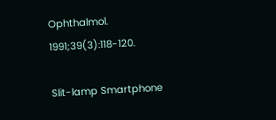Ophthalmol. 1991;39(3):118-120.

Slit-lamp Smartphone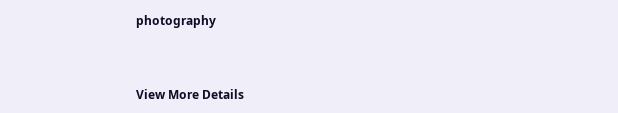photography



View More Details